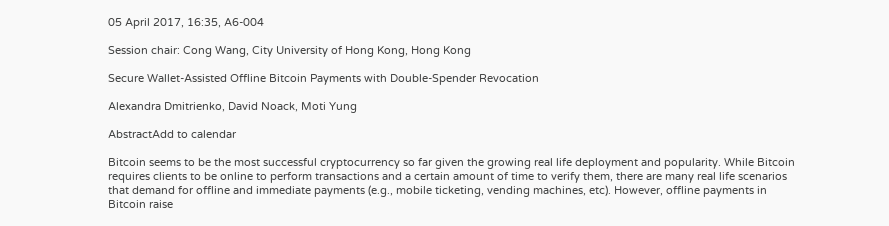05 April 2017, 16:35, A6-004

Session chair: Cong Wang, City University of Hong Kong, Hong Kong

Secure Wallet-Assisted Offline Bitcoin Payments with Double-Spender Revocation

Alexandra Dmitrienko, David Noack, Moti Yung

AbstractAdd to calendar

Bitcoin seems to be the most successful cryptocurrency so far given the growing real life deployment and popularity. While Bitcoin requires clients to be online to perform transactions and a certain amount of time to verify them, there are many real life scenarios that demand for offline and immediate payments (e.g., mobile ticketing, vending machines, etc). However, offline payments in Bitcoin raise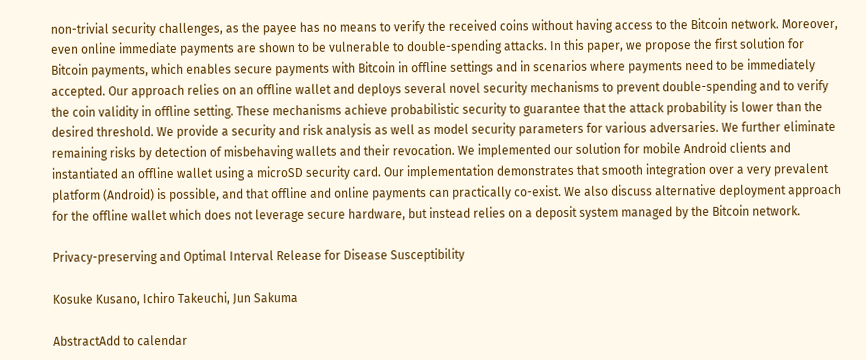non-trivial security challenges, as the payee has no means to verify the received coins without having access to the Bitcoin network. Moreover, even online immediate payments are shown to be vulnerable to double-spending attacks. In this paper, we propose the first solution for Bitcoin payments, which enables secure payments with Bitcoin in offline settings and in scenarios where payments need to be immediately accepted. Our approach relies on an offline wallet and deploys several novel security mechanisms to prevent double-spending and to verify the coin validity in offline setting. These mechanisms achieve probabilistic security to guarantee that the attack probability is lower than the desired threshold. We provide a security and risk analysis as well as model security parameters for various adversaries. We further eliminate remaining risks by detection of misbehaving wallets and their revocation. We implemented our solution for mobile Android clients and instantiated an offline wallet using a microSD security card. Our implementation demonstrates that smooth integration over a very prevalent platform (Android) is possible, and that offline and online payments can practically co-exist. We also discuss alternative deployment approach for the offline wallet which does not leverage secure hardware, but instead relies on a deposit system managed by the Bitcoin network.

Privacy-preserving and Optimal Interval Release for Disease Susceptibility

Kosuke Kusano, Ichiro Takeuchi, Jun Sakuma

AbstractAdd to calendar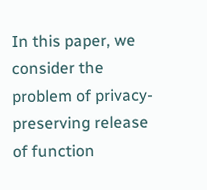In this paper, we consider the problem of privacy-preserving release of function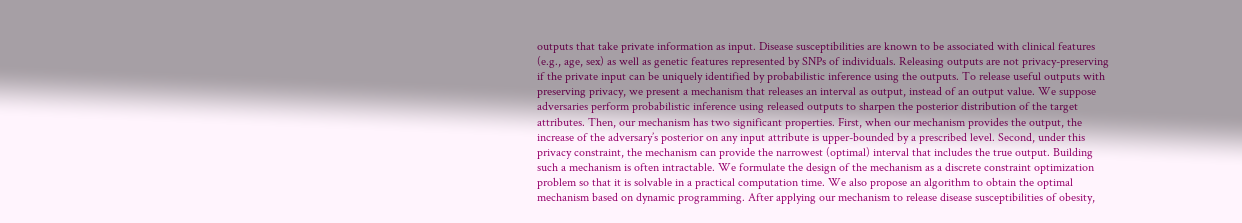outputs that take private information as input. Disease susceptibilities are known to be associated with clinical features (e.g., age, sex) as well as genetic features represented by SNPs of individuals. Releasing outputs are not privacy-preserving if the private input can be uniquely identified by probabilistic inference using the outputs. To release useful outputs with preserving privacy, we present a mechanism that releases an interval as output, instead of an output value. We suppose adversaries perform probabilistic inference using released outputs to sharpen the posterior distribution of the target attributes. Then, our mechanism has two significant properties. First, when our mechanism provides the output, the increase of the adversary’s posterior on any input attribute is upper-bounded by a prescribed level. Second, under this privacy constraint, the mechanism can provide the narrowest (optimal) interval that includes the true output. Building such a mechanism is often intractable. We formulate the design of the mechanism as a discrete constraint optimization problem so that it is solvable in a practical computation time. We also propose an algorithm to obtain the optimal mechanism based on dynamic programming. After applying our mechanism to release disease susceptibilities of obesity,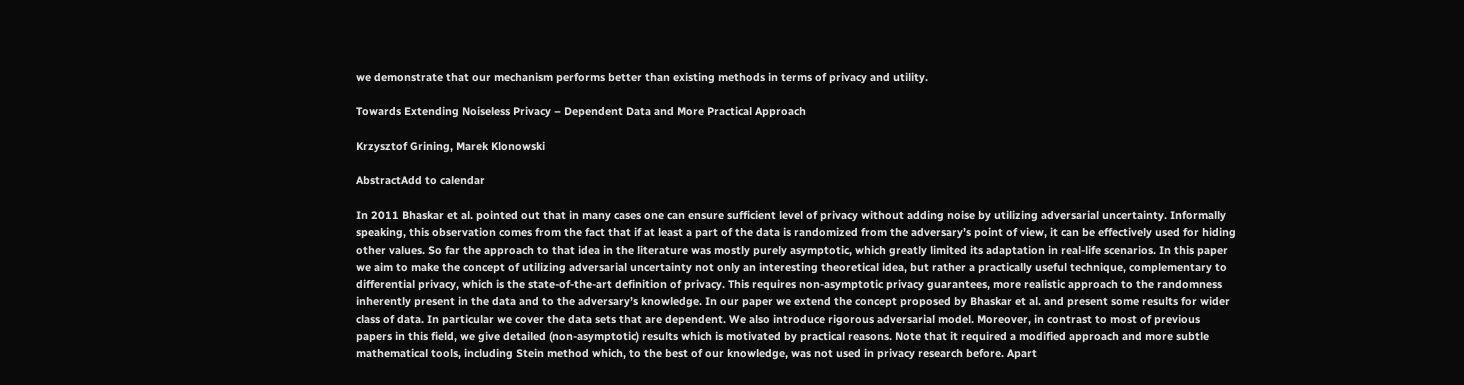we demonstrate that our mechanism performs better than existing methods in terms of privacy and utility.

Towards Extending Noiseless Privacy – Dependent Data and More Practical Approach

Krzysztof Grining, Marek Klonowski

AbstractAdd to calendar

In 2011 Bhaskar et al. pointed out that in many cases one can ensure sufficient level of privacy without adding noise by utilizing adversarial uncertainty. Informally speaking, this observation comes from the fact that if at least a part of the data is randomized from the adversary’s point of view, it can be effectively used for hiding other values. So far the approach to that idea in the literature was mostly purely asymptotic, which greatly limited its adaptation in real-life scenarios. In this paper we aim to make the concept of utilizing adversarial uncertainty not only an interesting theoretical idea, but rather a practically useful technique, complementary to differential privacy, which is the state-of-the-art definition of privacy. This requires non-asymptotic privacy guarantees, more realistic approach to the randomness inherently present in the data and to the adversary’s knowledge. In our paper we extend the concept proposed by Bhaskar et al. and present some results for wider class of data. In particular we cover the data sets that are dependent. We also introduce rigorous adversarial model. Moreover, in contrast to most of previous papers in this field, we give detailed (non-asymptotic) results which is motivated by practical reasons. Note that it required a modified approach and more subtle mathematical tools, including Stein method which, to the best of our knowledge, was not used in privacy research before. Apart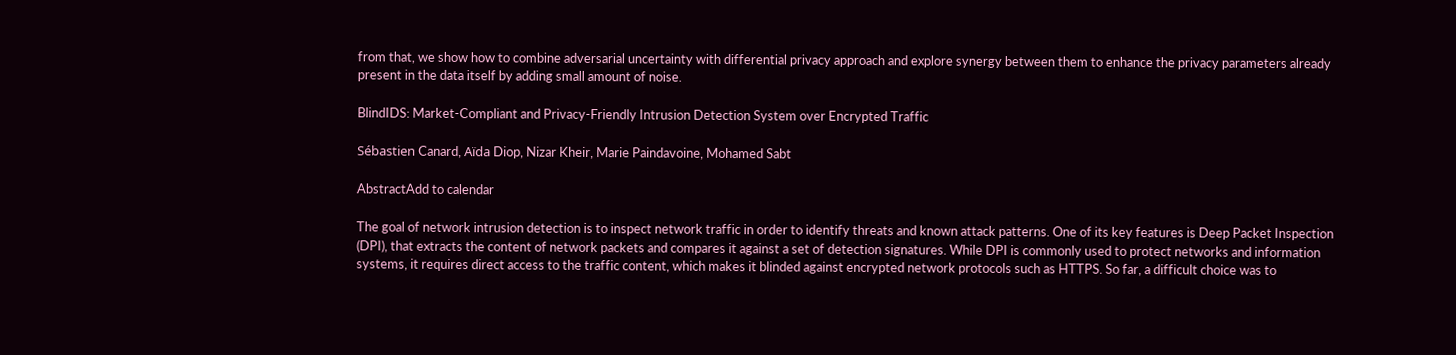from that, we show how to combine adversarial uncertainty with differential privacy approach and explore synergy between them to enhance the privacy parameters already present in the data itself by adding small amount of noise.

BlindIDS: Market-Compliant and Privacy-Friendly Intrusion Detection System over Encrypted Traffic

Sébastien Canard, Aïda Diop, Nizar Kheir, Marie Paindavoine, Mohamed Sabt

AbstractAdd to calendar

The goal of network intrusion detection is to inspect network traffic in order to identify threats and known attack patterns. One of its key features is Deep Packet Inspection (DPI), that extracts the content of network packets and compares it against a set of detection signatures. While DPI is commonly used to protect networks and information systems, it requires direct access to the traffic content, which makes it blinded against encrypted network protocols such as HTTPS. So far, a difficult choice was to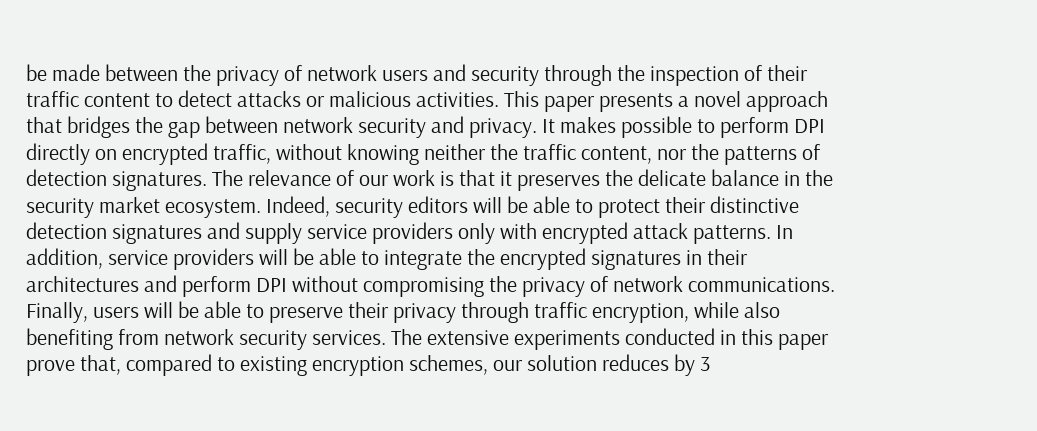be made between the privacy of network users and security through the inspection of their traffic content to detect attacks or malicious activities. This paper presents a novel approach that bridges the gap between network security and privacy. It makes possible to perform DPI directly on encrypted traffic, without knowing neither the traffic content, nor the patterns of detection signatures. The relevance of our work is that it preserves the delicate balance in the security market ecosystem. Indeed, security editors will be able to protect their distinctive detection signatures and supply service providers only with encrypted attack patterns. In addition, service providers will be able to integrate the encrypted signatures in their architectures and perform DPI without compromising the privacy of network communications. Finally, users will be able to preserve their privacy through traffic encryption, while also benefiting from network security services. The extensive experiments conducted in this paper prove that, compared to existing encryption schemes, our solution reduces by 3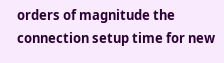orders of magnitude the connection setup time for new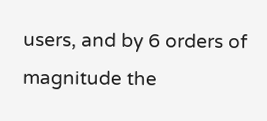users, and by 6 orders of magnitude the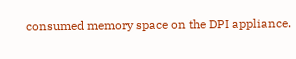consumed memory space on the DPI appliance.